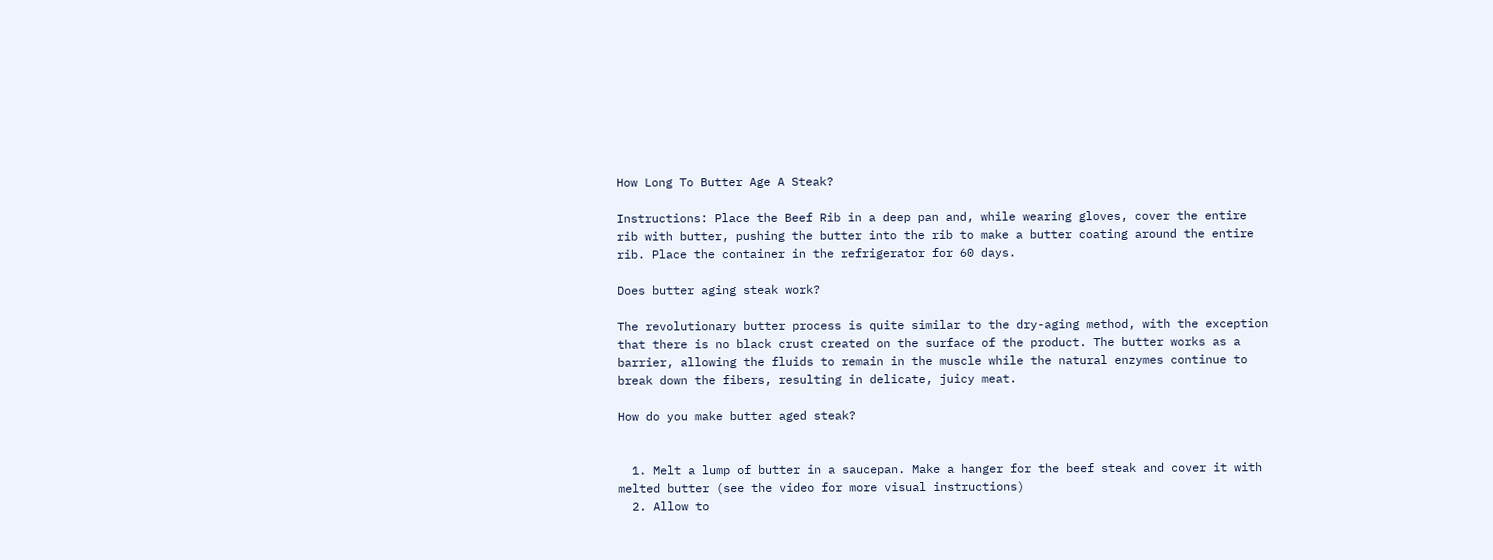How Long To Butter Age A Steak?

Instructions: Place the Beef Rib in a deep pan and, while wearing gloves, cover the entire rib with butter, pushing the butter into the rib to make a butter coating around the entire rib. Place the container in the refrigerator for 60 days.

Does butter aging steak work?

The revolutionary butter process is quite similar to the dry-aging method, with the exception that there is no black crust created on the surface of the product. The butter works as a barrier, allowing the fluids to remain in the muscle while the natural enzymes continue to break down the fibers, resulting in delicate, juicy meat.

How do you make butter aged steak?


  1. Melt a lump of butter in a saucepan. Make a hanger for the beef steak and cover it with melted butter (see the video for more visual instructions)
  2. Allow to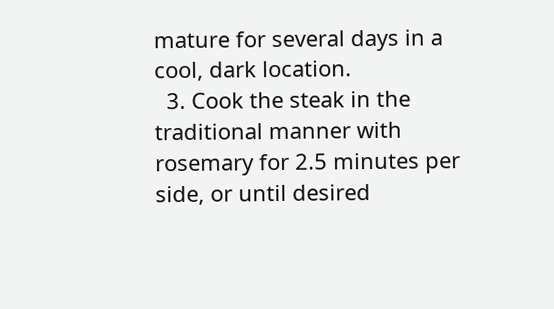mature for several days in a cool, dark location.
  3. Cook the steak in the traditional manner with rosemary for 2.5 minutes per side, or until desired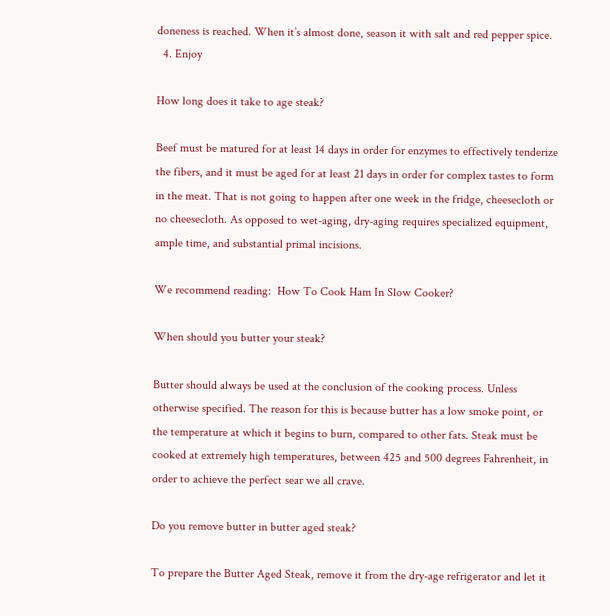doneness is reached. When it’s almost done, season it with salt and red pepper spice.
  4. Enjoy

How long does it take to age steak?

Beef must be matured for at least 14 days in order for enzymes to effectively tenderize the fibers, and it must be aged for at least 21 days in order for complex tastes to form in the meat. That is not going to happen after one week in the fridge, cheesecloth or no cheesecloth. As opposed to wet-aging, dry-aging requires specialized equipment, ample time, and substantial primal incisions.

We recommend reading:  How To Cook Ham In Slow Cooker?

When should you butter your steak?

Butter should always be used at the conclusion of the cooking process. Unless otherwise specified. The reason for this is because butter has a low smoke point, or the temperature at which it begins to burn, compared to other fats. Steak must be cooked at extremely high temperatures, between 425 and 500 degrees Fahrenheit, in order to achieve the perfect sear we all crave.

Do you remove butter in butter aged steak?

To prepare the Butter Aged Steak, remove it from the dry-age refrigerator and let it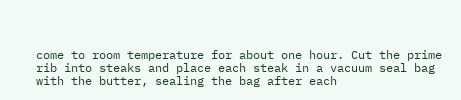come to room temperature for about one hour. Cut the prime rib into steaks and place each steak in a vacuum seal bag with the butter, sealing the bag after each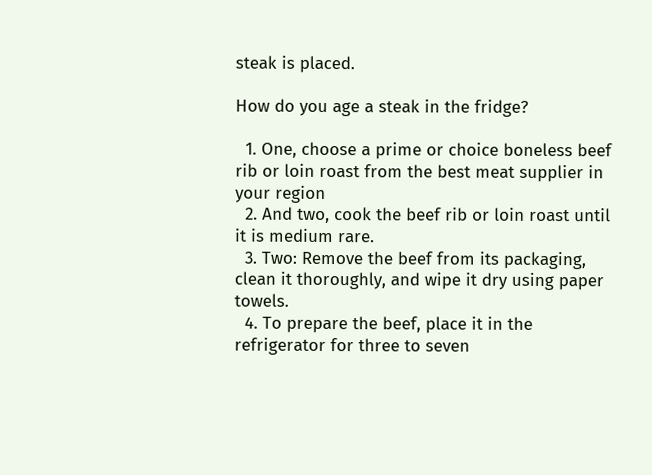steak is placed.

How do you age a steak in the fridge?

  1. One, choose a prime or choice boneless beef rib or loin roast from the best meat supplier in your region
  2. And two, cook the beef rib or loin roast until it is medium rare.
  3. Two: Remove the beef from its packaging, clean it thoroughly, and wipe it dry using paper towels.
  4. To prepare the beef, place it in the refrigerator for three to seven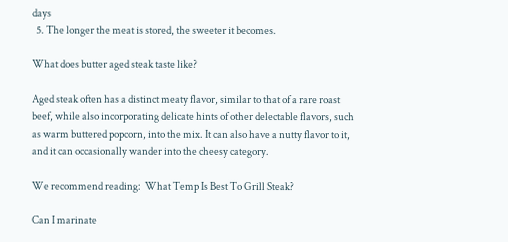days
  5. The longer the meat is stored, the sweeter it becomes.

What does butter aged steak taste like?

Aged steak often has a distinct meaty flavor, similar to that of a rare roast beef, while also incorporating delicate hints of other delectable flavors, such as warm buttered popcorn, into the mix. It can also have a nutty flavor to it, and it can occasionally wander into the cheesy category.

We recommend reading:  What Temp Is Best To Grill Steak?

Can I marinate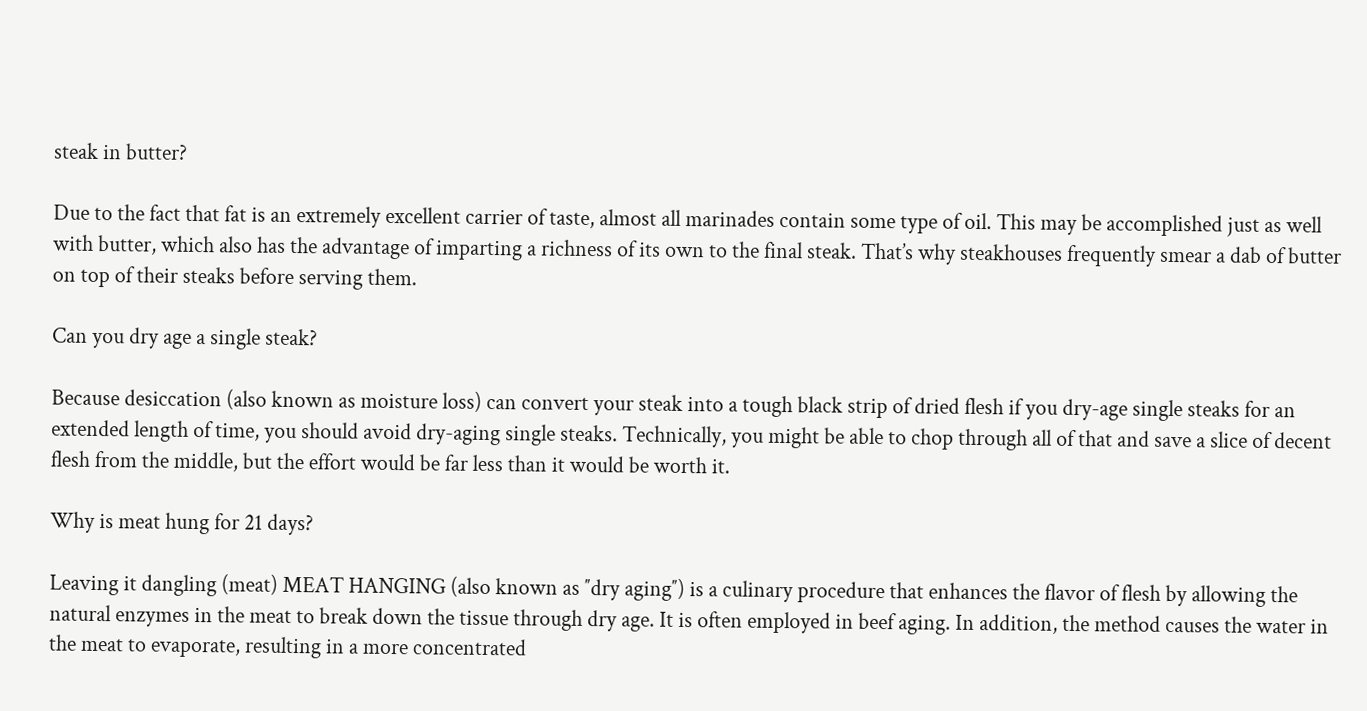steak in butter?

Due to the fact that fat is an extremely excellent carrier of taste, almost all marinades contain some type of oil. This may be accomplished just as well with butter, which also has the advantage of imparting a richness of its own to the final steak. That’s why steakhouses frequently smear a dab of butter on top of their steaks before serving them.

Can you dry age a single steak?

Because desiccation (also known as moisture loss) can convert your steak into a tough black strip of dried flesh if you dry-age single steaks for an extended length of time, you should avoid dry-aging single steaks. Technically, you might be able to chop through all of that and save a slice of decent flesh from the middle, but the effort would be far less than it would be worth it.

Why is meat hung for 21 days?

Leaving it dangling (meat) MEAT HANGING (also known as ″dry aging″) is a culinary procedure that enhances the flavor of flesh by allowing the natural enzymes in the meat to break down the tissue through dry age. It is often employed in beef aging. In addition, the method causes the water in the meat to evaporate, resulting in a more concentrated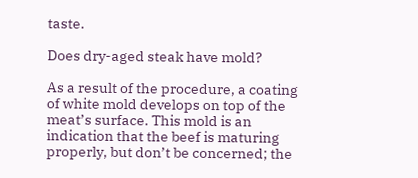taste.

Does dry-aged steak have mold?

As a result of the procedure, a coating of white mold develops on top of the meat’s surface. This mold is an indication that the beef is maturing properly, but don’t be concerned; the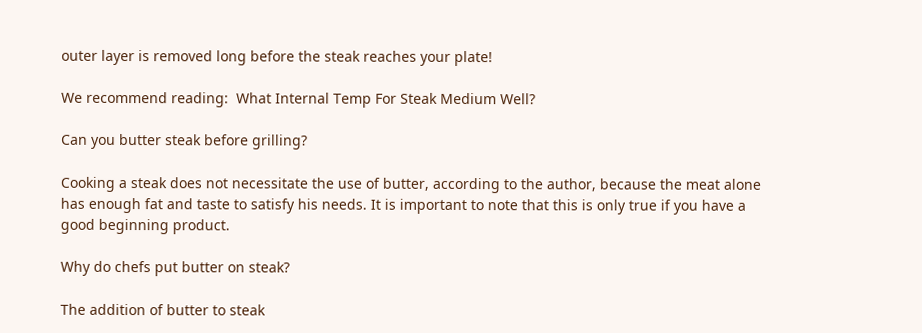outer layer is removed long before the steak reaches your plate!

We recommend reading:  What Internal Temp For Steak Medium Well?

Can you butter steak before grilling?

Cooking a steak does not necessitate the use of butter, according to the author, because the meat alone has enough fat and taste to satisfy his needs. It is important to note that this is only true if you have a good beginning product.

Why do chefs put butter on steak?

The addition of butter to steak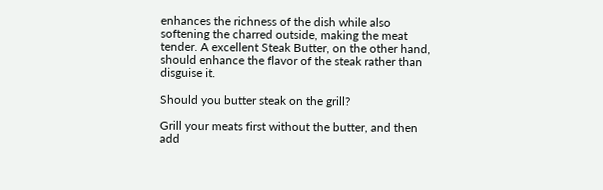enhances the richness of the dish while also softening the charred outside, making the meat tender. A excellent Steak Butter, on the other hand, should enhance the flavor of the steak rather than disguise it.

Should you butter steak on the grill?

Grill your meats first without the butter, and then add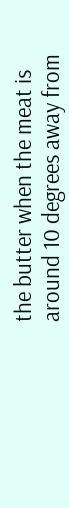the butter when the meat is around 10 degrees away from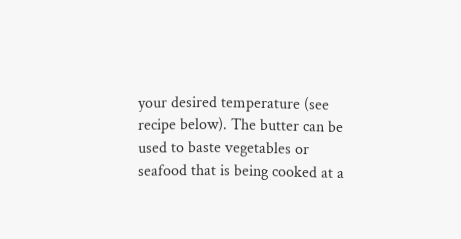your desired temperature (see recipe below). The butter can be used to baste vegetables or seafood that is being cooked at a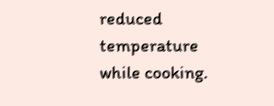reduced temperature while cooking.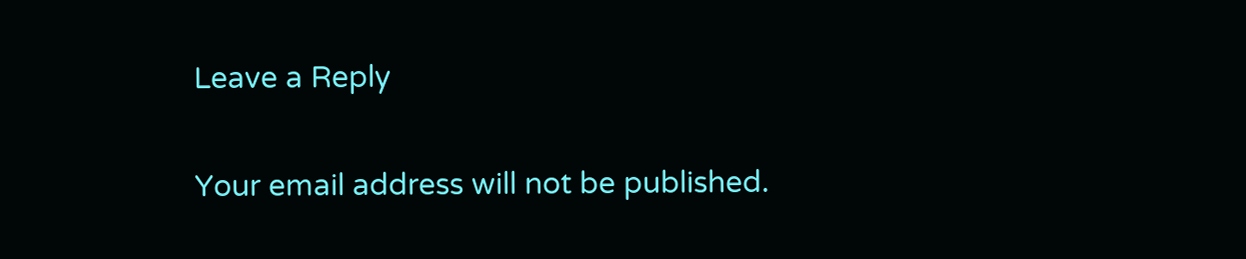Leave a Reply

Your email address will not be published.